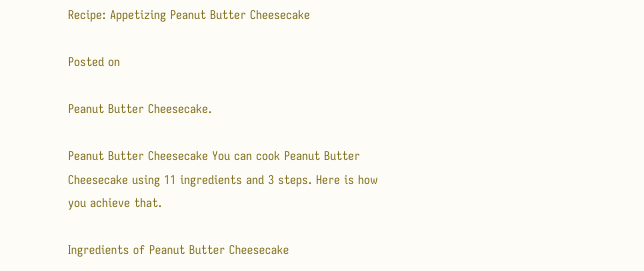Recipe: Appetizing Peanut Butter Cheesecake

Posted on

Peanut Butter Cheesecake.

Peanut Butter Cheesecake You can cook Peanut Butter Cheesecake using 11 ingredients and 3 steps. Here is how you achieve that.

Ingredients of Peanut Butter Cheesecake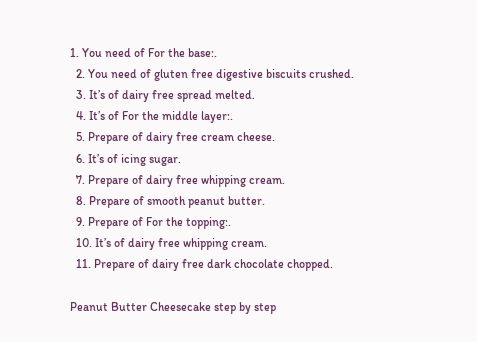1. You need of For the base:.
  2. You need of gluten free digestive biscuits crushed.
  3. It’s of dairy free spread melted.
  4. It’s of For the middle layer:.
  5. Prepare of dairy free cream cheese.
  6. It’s of icing sugar.
  7. Prepare of dairy free whipping cream.
  8. Prepare of smooth peanut butter.
  9. Prepare of For the topping:.
  10. It’s of dairy free whipping cream.
  11. Prepare of dairy free dark chocolate chopped.

Peanut Butter Cheesecake step by step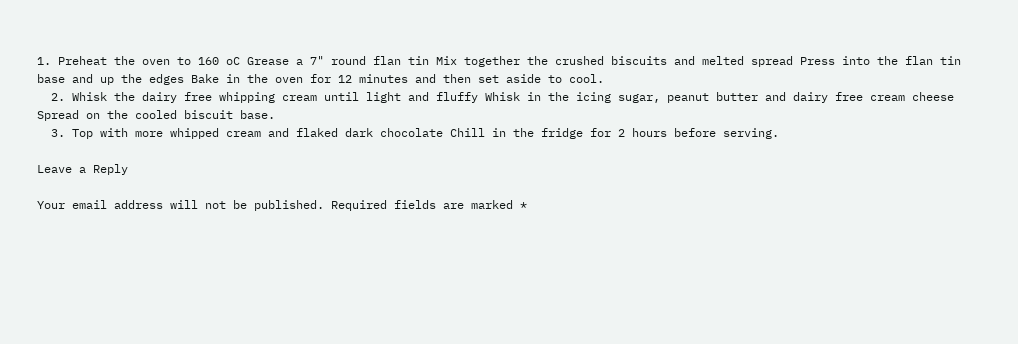1. Preheat the oven to 160 oC Grease a 7" round flan tin Mix together the crushed biscuits and melted spread Press into the flan tin base and up the edges Bake in the oven for 12 minutes and then set aside to cool.
  2. Whisk the dairy free whipping cream until light and fluffy Whisk in the icing sugar, peanut butter and dairy free cream cheese Spread on the cooled biscuit base.
  3. Top with more whipped cream and flaked dark chocolate Chill in the fridge for 2 hours before serving.

Leave a Reply

Your email address will not be published. Required fields are marked *